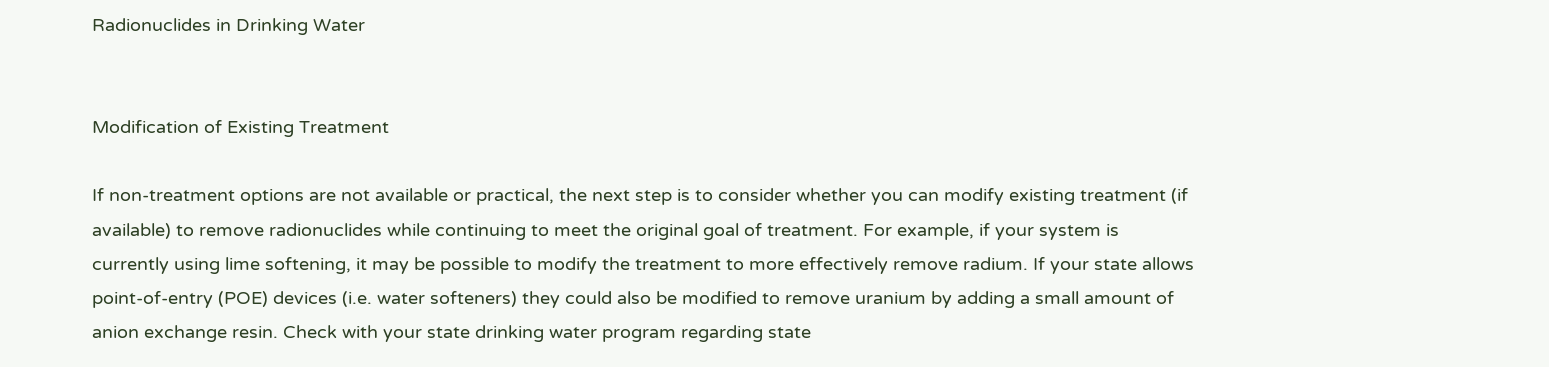Radionuclides in Drinking Water


Modification of Existing Treatment

If non-treatment options are not available or practical, the next step is to consider whether you can modify existing treatment (if available) to remove radionuclides while continuing to meet the original goal of treatment. For example, if your system is currently using lime softening, it may be possible to modify the treatment to more effectively remove radium. If your state allows point-of-entry (POE) devices (i.e. water softeners) they could also be modified to remove uranium by adding a small amount of anion exchange resin. Check with your state drinking water program regarding state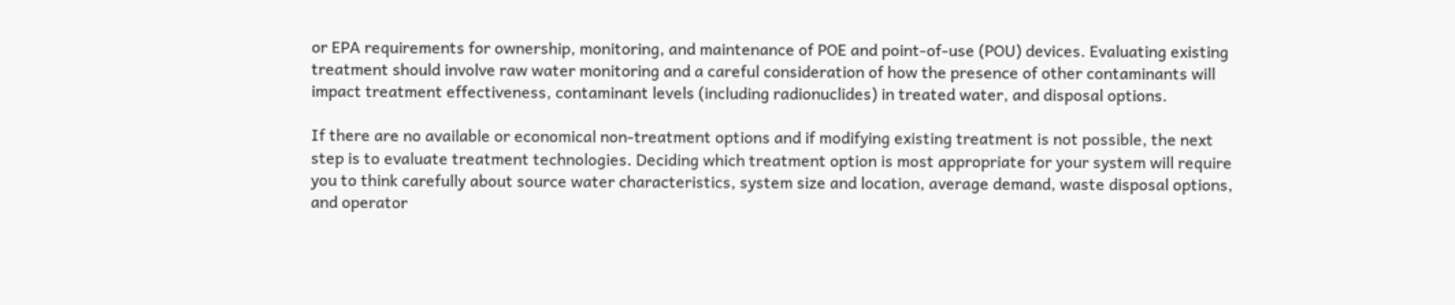or EPA requirements for ownership, monitoring, and maintenance of POE and point-of-use (POU) devices. Evaluating existing treatment should involve raw water monitoring and a careful consideration of how the presence of other contaminants will impact treatment effectiveness, contaminant levels (including radionuclides) in treated water, and disposal options.

If there are no available or economical non-treatment options and if modifying existing treatment is not possible, the next step is to evaluate treatment technologies. Deciding which treatment option is most appropriate for your system will require you to think carefully about source water characteristics, system size and location, average demand, waste disposal options, and operator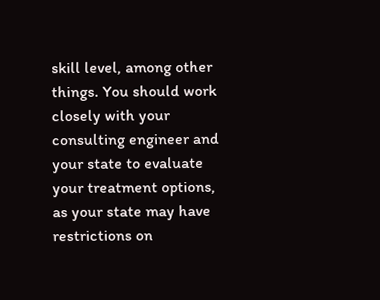skill level, among other things. You should work closely with your consulting engineer and your state to evaluate your treatment options, as your state may have restrictions on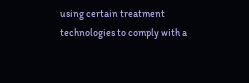using certain treatment technologies to comply with a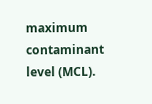maximum contaminant level (MCL).